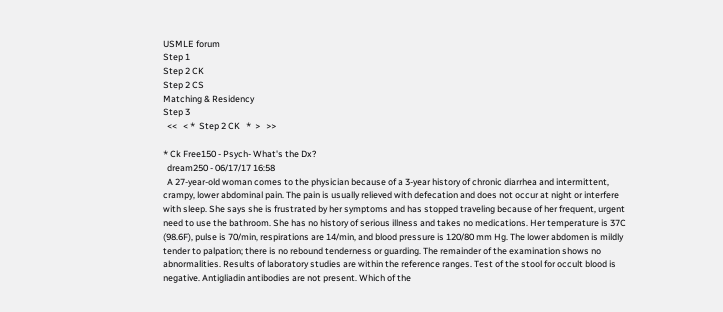USMLE forum
Step 1
Step 2 CK
Step 2 CS
Matching & Residency
Step 3
  <<   < *  Step 2 CK   *  >   >>

* Ck Free150 - Psych- What's the Dx?
  dream250 - 06/17/17 16:58
  A 27-year-old woman comes to the physician because of a 3-year history of chronic diarrhea and intermittent, crampy, lower abdominal pain. The pain is usually relieved with defecation and does not occur at night or interfere with sleep. She says she is frustrated by her symptoms and has stopped traveling because of her frequent, urgent need to use the bathroom. She has no history of serious illness and takes no medications. Her temperature is 37C (98.6F), pulse is 70/min, respirations are 14/min, and blood pressure is 120/80 mm Hg. The lower abdomen is mildly tender to palpation; there is no rebound tenderness or guarding. The remainder of the examination shows no abnormalities. Results of laboratory studies are within the reference ranges. Test of the stool for occult blood is negative. Antigliadin antibodies are not present. Which of the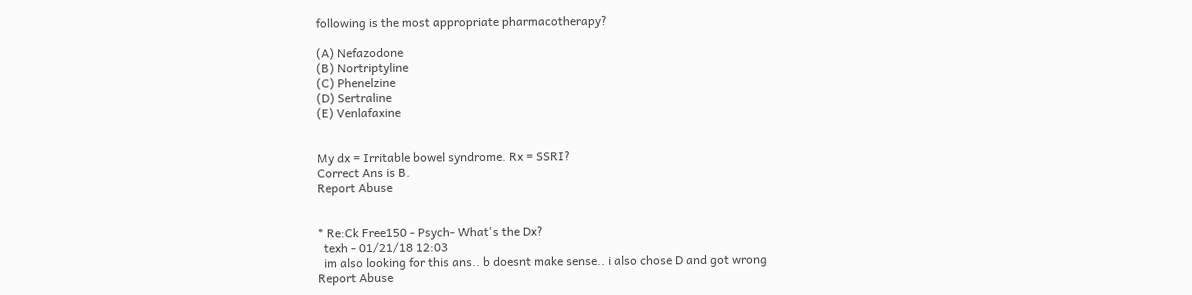following is the most appropriate pharmacotherapy?

(A) Nefazodone
(B) Nortriptyline
(C) Phenelzine
(D) Sertraline
(E) Venlafaxine


My dx = Irritable bowel syndrome. Rx = SSRI?
Correct Ans is B.
Report Abuse


* Re:Ck Free150 - Psych- What's the Dx?
  texh - 01/21/18 12:03
  im also looking for this ans.. b doesnt make sense.. i also chose D and got wrong
Report Abuse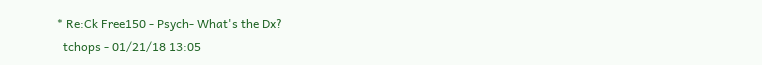* Re:Ck Free150 - Psych- What's the Dx?
  tchops - 01/21/18 13:05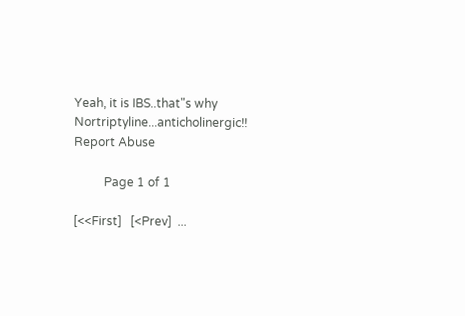Yeah, it is IBS..that"s why Nortriptyline...anticholinergic!!
Report Abuse

          Page 1 of 1

[<<First]   [<Prev]  ...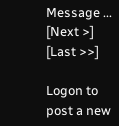Message ...  [Next >]   [Last >>]

Logon to post a new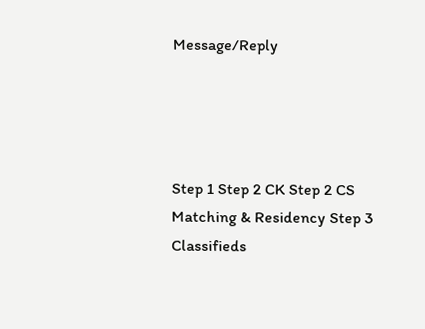Message/Reply




Step 1 Step 2 CK Step 2 CS Matching & Residency Step 3 Classifieds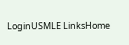LoginUSMLE LinksHome